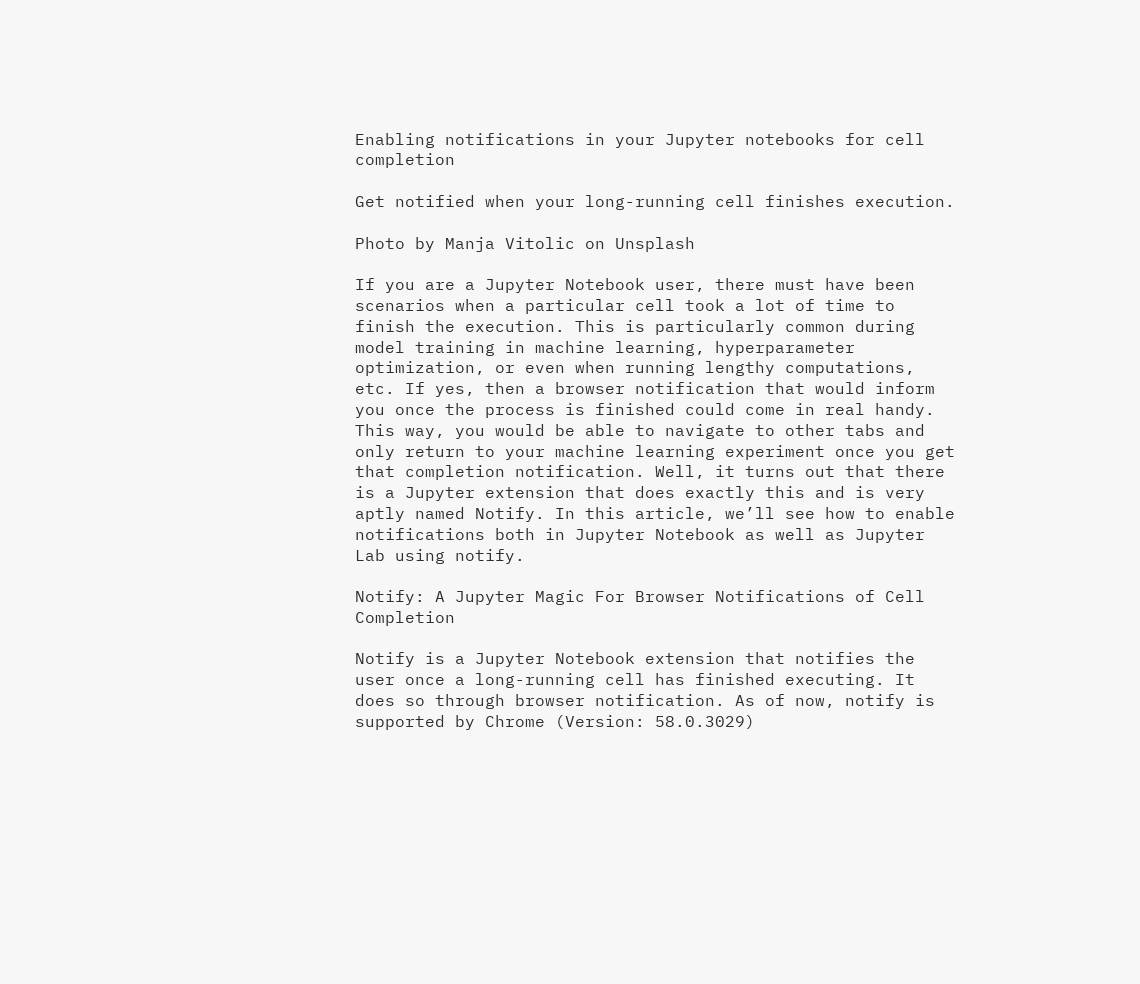Enabling notifications in your Jupyter notebooks for cell completion

Get notified when your long-running cell finishes execution.

Photo by Manja Vitolic on Unsplash

If you are a Jupyter Notebook user, there must have been scenarios when a particular cell took a lot of time to finish the execution. This is particularly common during model training in machine learning, hyperparameter optimization, or even when running lengthy computations, etc. If yes, then a browser notification that would inform you once the process is finished could come in real handy. This way, you would be able to navigate to other tabs and only return to your machine learning experiment once you get that completion notification. Well, it turns out that there is a Jupyter extension that does exactly this and is very aptly named Notify. In this article, we’ll see how to enable notifications both in Jupyter Notebook as well as Jupyter Lab using notify.

Notify: A Jupyter Magic For Browser Notifications of Cell Completion

Notify is a Jupyter Notebook extension that notifies the user once a long-running cell has finished executing. It does so through browser notification. As of now, notify is supported by Chrome (Version: 58.0.3029)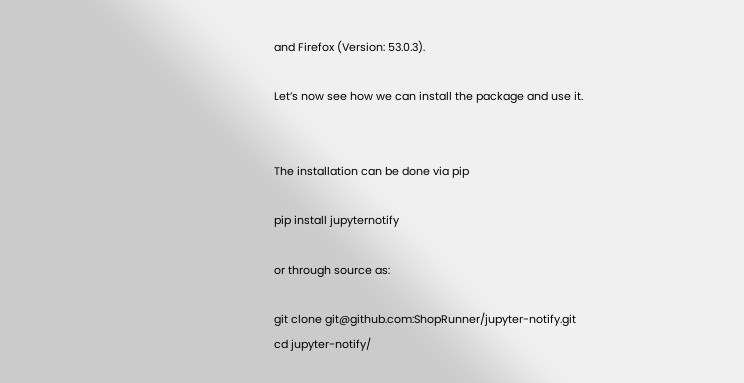and Firefox (Version: 53.0.3).

Let’s now see how we can install the package and use it.


The installation can be done via pip

pip install jupyternotify

or through source as:

git clone git@github.com:ShopRunner/jupyter-notify.git
cd jupyter-notify/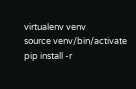virtualenv venv
source venv/bin/activate
pip install -r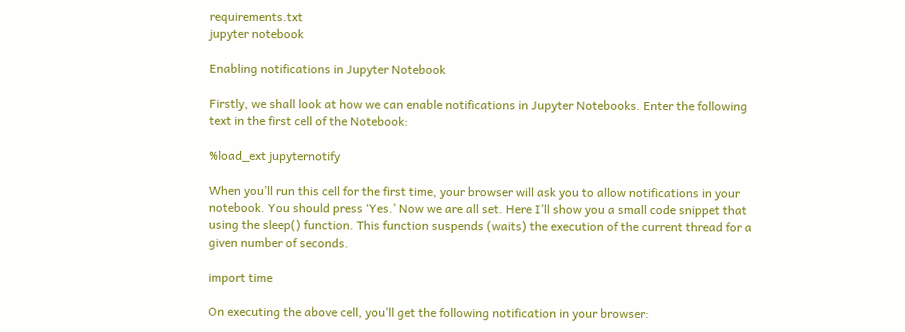requirements.txt
jupyter notebook

Enabling notifications in Jupyter Notebook

Firstly, we shall look at how we can enable notifications in Jupyter Notebooks. Enter the following text in the first cell of the Notebook:

%load_ext jupyternotify

When you’ll run this cell for the first time, your browser will ask you to allow notifications in your notebook. You should press ‘Yes.’ Now we are all set. Here I’ll show you a small code snippet that using the sleep() function. This function suspends (waits) the execution of the current thread for a given number of seconds.

import time

On executing the above cell, you’ll get the following notification in your browser: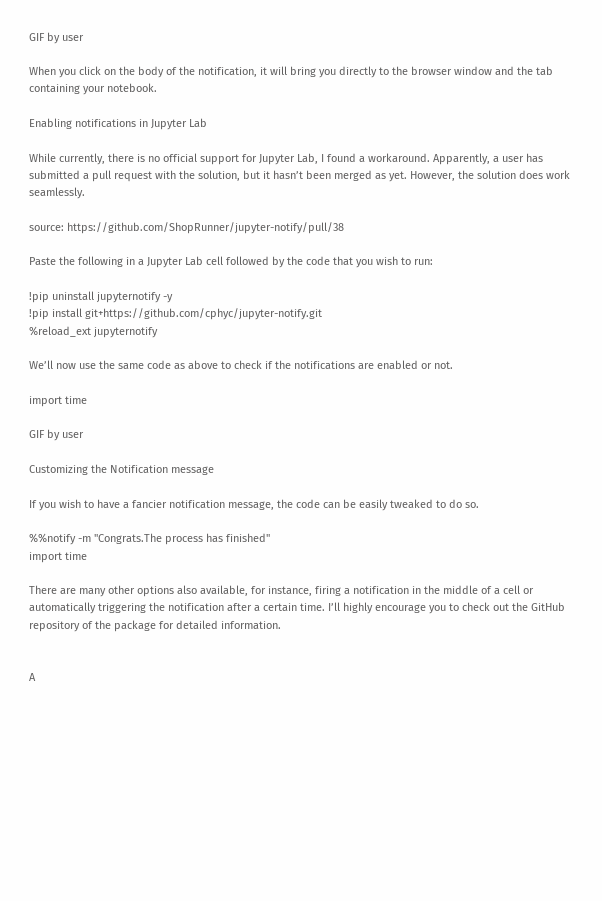GIF by user

When you click on the body of the notification, it will bring you directly to the browser window and the tab containing your notebook.

Enabling notifications in Jupyter Lab

While currently, there is no official support for Jupyter Lab, I found a workaround. Apparently, a user has submitted a pull request with the solution, but it hasn’t been merged as yet. However, the solution does work seamlessly.

source: https://github.com/ShopRunner/jupyter-notify/pull/38

Paste the following in a Jupyter Lab cell followed by the code that you wish to run:

!pip uninstall jupyternotify -y
!pip install git+https://github.com/cphyc/jupyter-notify.git
%reload_ext jupyternotify

We’ll now use the same code as above to check if the notifications are enabled or not.

import time

GIF by user

Customizing the Notification message

If you wish to have a fancier notification message, the code can be easily tweaked to do so.

%%notify -m "Congrats.The process has finished"
import time

There are many other options also available, for instance, firing a notification in the middle of a cell or automatically triggering the notification after a certain time. I’ll highly encourage you to check out the GitHub repository of the package for detailed information.


A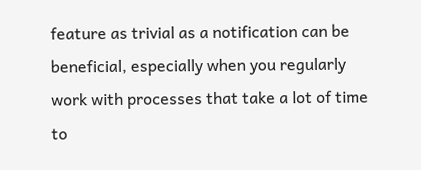feature as trivial as a notification can be beneficial, especially when you regularly work with processes that take a lot of time to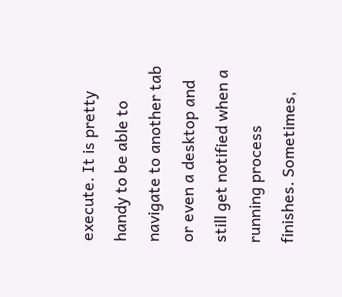execute. It is pretty handy to be able to navigate to another tab or even a desktop and still get notified when a running process finishes. Sometimes,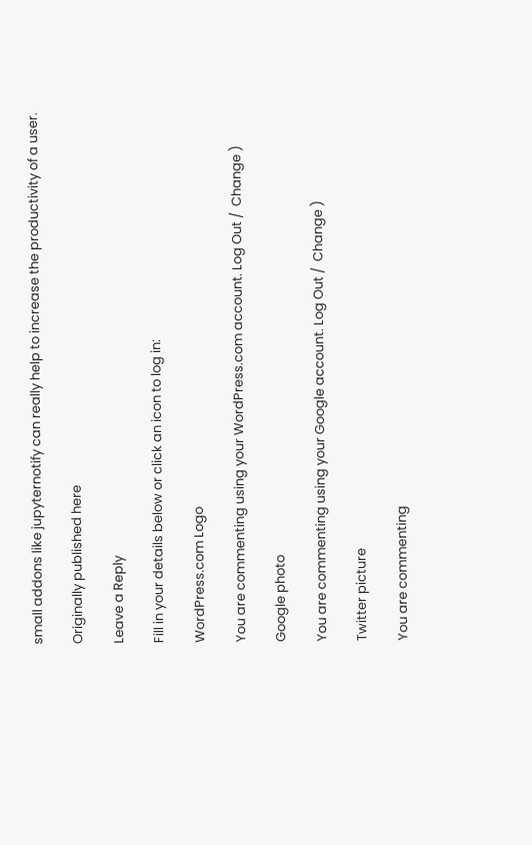small addons like jupyternotify can really help to increase the productivity of a user.

Originally published here

Leave a Reply

Fill in your details below or click an icon to log in:

WordPress.com Logo

You are commenting using your WordPress.com account. Log Out /  Change )

Google photo

You are commenting using your Google account. Log Out /  Change )

Twitter picture

You are commenting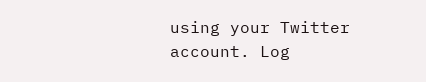using your Twitter account. Log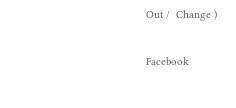Out /  Change )

Facebook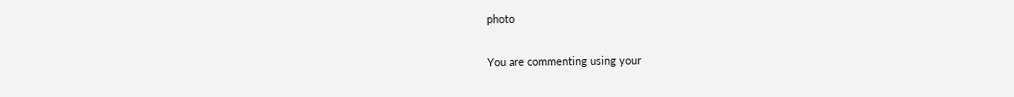photo

You are commenting using your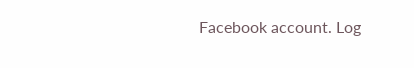Facebook account. Log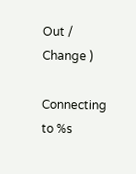Out /  Change )

Connecting to %s